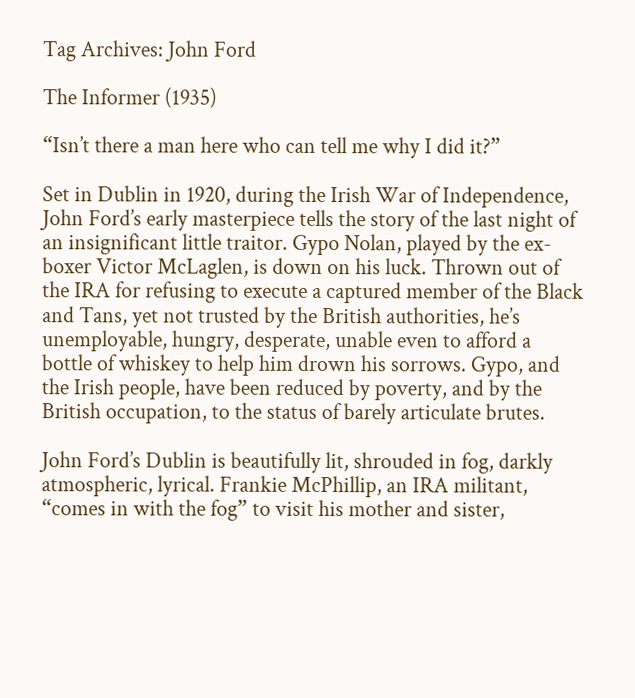Tag Archives: John Ford

The Informer (1935)

“Isn’t there a man here who can tell me why I did it?”

Set in Dublin in 1920, during the Irish War of Independence, John Ford’s early masterpiece tells the story of the last night of an insignificant little traitor. Gypo Nolan, played by the ex-boxer Victor McLaglen, is down on his luck. Thrown out of the IRA for refusing to execute a captured member of the Black and Tans, yet not trusted by the British authorities, he’s unemployable, hungry, desperate, unable even to afford a bottle of whiskey to help him drown his sorrows. Gypo, and the Irish people, have been reduced by poverty, and by the British occupation, to the status of barely articulate brutes.

John Ford’s Dublin is beautifully lit, shrouded in fog, darkly atmospheric, lyrical. Frankie McPhillip, an IRA militant, “comes in with the fog” to visit his mother and sister,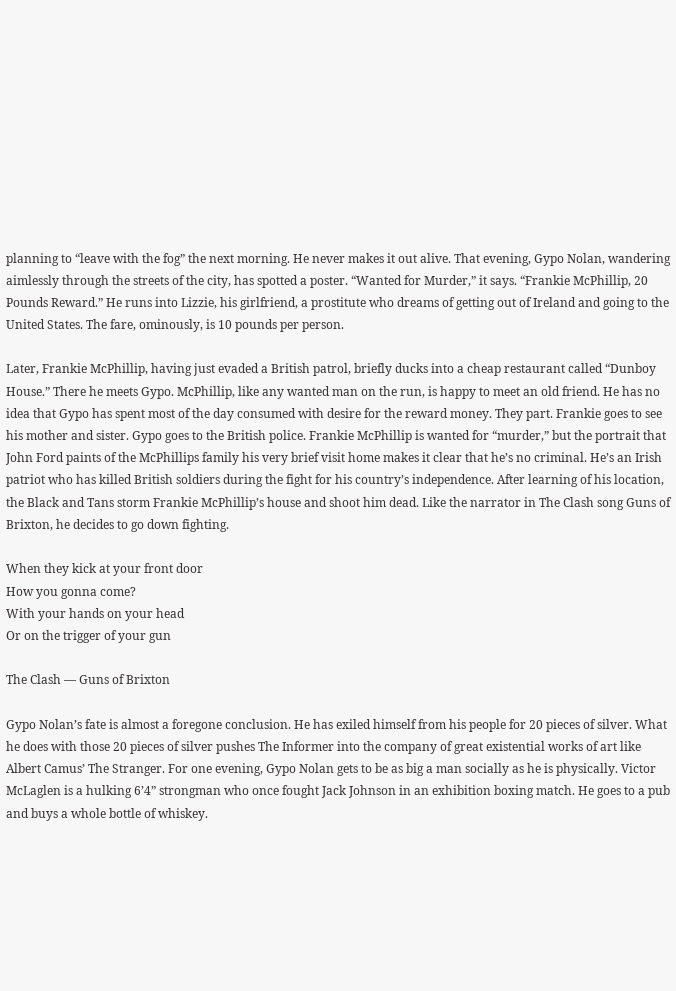planning to “leave with the fog” the next morning. He never makes it out alive. That evening, Gypo Nolan, wandering aimlessly through the streets of the city, has spotted a poster. “Wanted for Murder,” it says. “Frankie McPhillip, 20 Pounds Reward.” He runs into Lizzie, his girlfriend, a prostitute who dreams of getting out of Ireland and going to the United States. The fare, ominously, is 10 pounds per person.

Later, Frankie McPhillip, having just evaded a British patrol, briefly ducks into a cheap restaurant called “Dunboy House.” There he meets Gypo. McPhillip, like any wanted man on the run, is happy to meet an old friend. He has no idea that Gypo has spent most of the day consumed with desire for the reward money. They part. Frankie goes to see his mother and sister. Gypo goes to the British police. Frankie McPhillip is wanted for “murder,” but the portrait that John Ford paints of the McPhillips family his very brief visit home makes it clear that he’s no criminal. He’s an Irish patriot who has killed British soldiers during the fight for his country’s independence. After learning of his location, the Black and Tans storm Frankie McPhillip’s house and shoot him dead. Like the narrator in The Clash song Guns of Brixton, he decides to go down fighting.

When they kick at your front door
How you gonna come?
With your hands on your head
Or on the trigger of your gun

The Clash — Guns of Brixton

Gypo Nolan’s fate is almost a foregone conclusion. He has exiled himself from his people for 20 pieces of silver. What he does with those 20 pieces of silver pushes The Informer into the company of great existential works of art like Albert Camus’ The Stranger. For one evening, Gypo Nolan gets to be as big a man socially as he is physically. Victor McLaglen is a hulking 6’4” strongman who once fought Jack Johnson in an exhibition boxing match. He goes to a pub and buys a whole bottle of whiskey.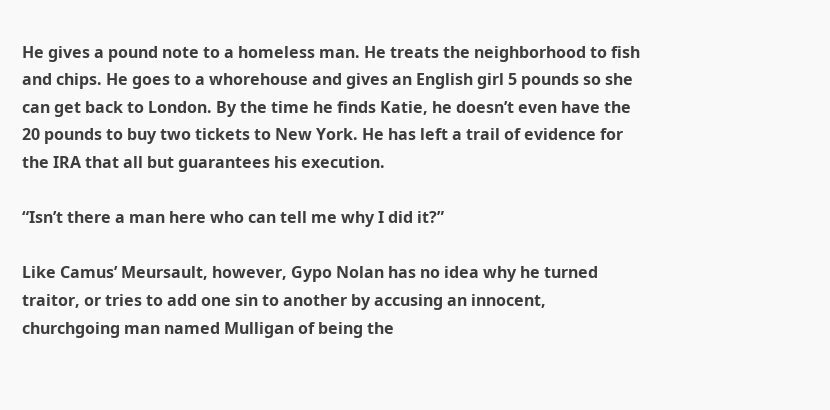He gives a pound note to a homeless man. He treats the neighborhood to fish and chips. He goes to a whorehouse and gives an English girl 5 pounds so she can get back to London. By the time he finds Katie, he doesn’t even have the 20 pounds to buy two tickets to New York. He has left a trail of evidence for the IRA that all but guarantees his execution.

“Isn’t there a man here who can tell me why I did it?”

Like Camus’ Meursault, however, Gypo Nolan has no idea why he turned traitor, or tries to add one sin to another by accusing an innocent, churchgoing man named Mulligan of being the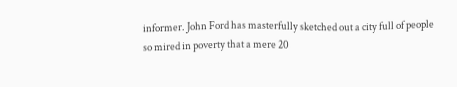informer. John Ford has masterfully sketched out a city full of people so mired in poverty that a mere 20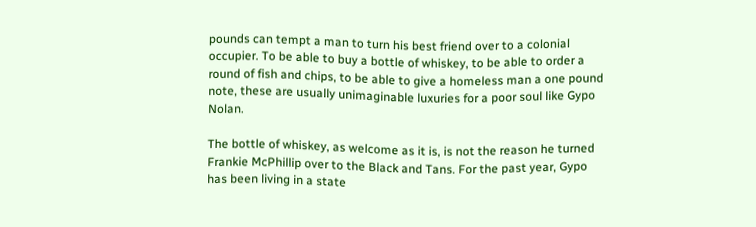pounds can tempt a man to turn his best friend over to a colonial occupier. To be able to buy a bottle of whiskey, to be able to order a round of fish and chips, to be able to give a homeless man a one pound note, these are usually unimaginable luxuries for a poor soul like Gypo Nolan.

The bottle of whiskey, as welcome as it is, is not the reason he turned Frankie McPhillip over to the Black and Tans. For the past year, Gypo has been living in a state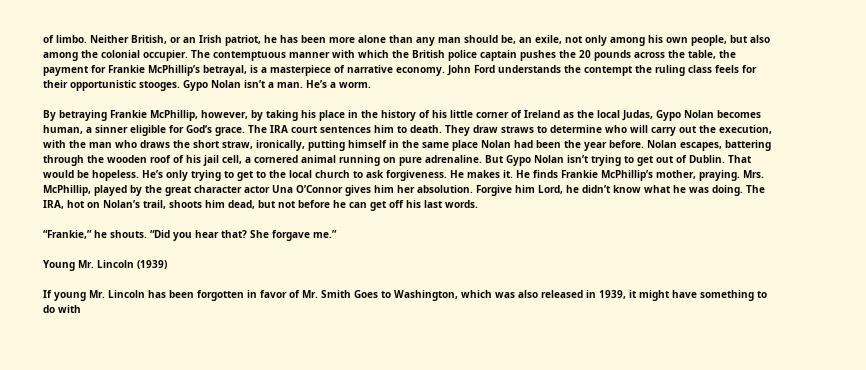of limbo. Neither British, or an Irish patriot, he has been more alone than any man should be, an exile, not only among his own people, but also among the colonial occupier. The contemptuous manner with which the British police captain pushes the 20 pounds across the table, the payment for Frankie McPhillip’s betrayal, is a masterpiece of narrative economy. John Ford understands the contempt the ruling class feels for their opportunistic stooges. Gypo Nolan isn’t a man. He’s a worm.

By betraying Frankie McPhillip, however, by taking his place in the history of his little corner of Ireland as the local Judas, Gypo Nolan becomes human, a sinner eligible for God’s grace. The IRA court sentences him to death. They draw straws to determine who will carry out the execution, with the man who draws the short straw, ironically, putting himself in the same place Nolan had been the year before. Nolan escapes, battering through the wooden roof of his jail cell, a cornered animal running on pure adrenaline. But Gypo Nolan isn’t trying to get out of Dublin. That would be hopeless. He’s only trying to get to the local church to ask forgiveness. He makes it. He finds Frankie McPhillip’s mother, praying. Mrs. McPhillip, played by the great character actor Una O’Connor gives him her absolution. Forgive him Lord, he didn’t know what he was doing. The IRA, hot on Nolan’s trail, shoots him dead, but not before he can get off his last words.

“Frankie,” he shouts. “Did you hear that? She forgave me.”

Young Mr. Lincoln (1939)

If young Mr. Lincoln has been forgotten in favor of Mr. Smith Goes to Washington, which was also released in 1939, it might have something to do with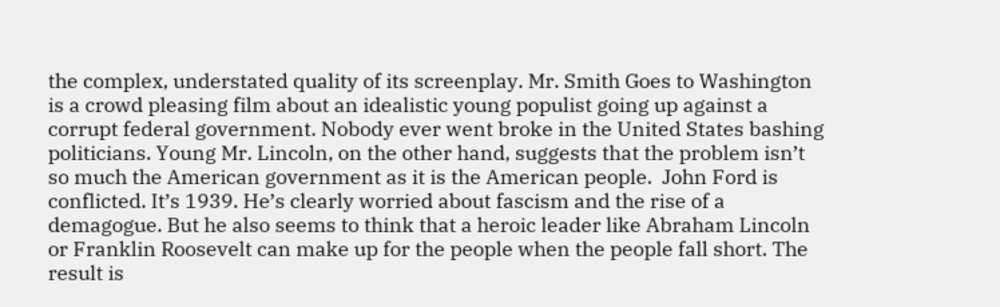the complex, understated quality of its screenplay. Mr. Smith Goes to Washington is a crowd pleasing film about an idealistic young populist going up against a corrupt federal government. Nobody ever went broke in the United States bashing politicians. Young Mr. Lincoln, on the other hand, suggests that the problem isn’t so much the American government as it is the American people.  John Ford is conflicted. It’s 1939. He’s clearly worried about fascism and the rise of a demagogue. But he also seems to think that a heroic leader like Abraham Lincoln or Franklin Roosevelt can make up for the people when the people fall short. The result is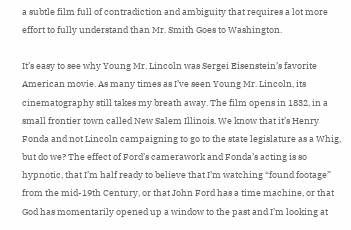a subtle film full of contradiction and ambiguity that requires a lot more effort to fully understand than Mr. Smith Goes to Washington.

It’s easy to see why Young Mr. Lincoln was Sergei Eisenstein’s favorite American movie. As many times as I’ve seen Young Mr. Lincoln, its cinematography still takes my breath away. The film opens in 1832, in a small frontier town called New Salem Illinois. We know that it’s Henry Fonda and not Lincoln campaigning to go to the state legislature as a Whig, but do we? The effect of Ford’s camerawork and Fonda’s acting is so hypnotic, that I’m half ready to believe that I’m watching “found footage” from the mid-19th Century, or that John Ford has a time machine, or that God has momentarily opened up a window to the past and I’m looking at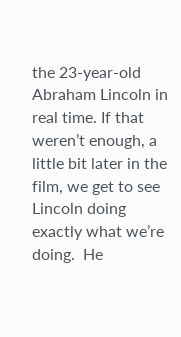the 23-year-old Abraham Lincoln in real time. If that weren’t enough, a little bit later in the film, we get to see Lincoln doing exactly what we’re doing.  He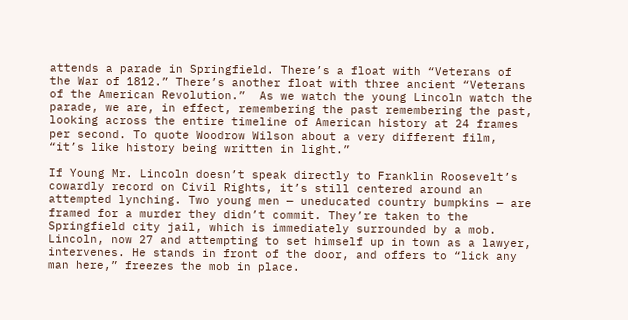attends a parade in Springfield. There’s a float with “Veterans of the War of 1812.” There’s another float with three ancient “Veterans of the American Revolution.”  As we watch the young Lincoln watch the parade, we are, in effect, remembering the past remembering the past, looking across the entire timeline of American history at 24 frames per second. To quote Woodrow Wilson about a very different film, “it’s like history being written in light.”

If Young Mr. Lincoln doesn’t speak directly to Franklin Roosevelt’s cowardly record on Civil Rights, it’s still centered around an attempted lynching. Two young men — uneducated country bumpkins — are framed for a murder they didn’t commit. They’re taken to the Springfield city jail, which is immediately surrounded by a mob. Lincoln, now 27 and attempting to set himself up in town as a lawyer, intervenes. He stands in front of the door, and offers to “lick any man here,” freezes the mob in place.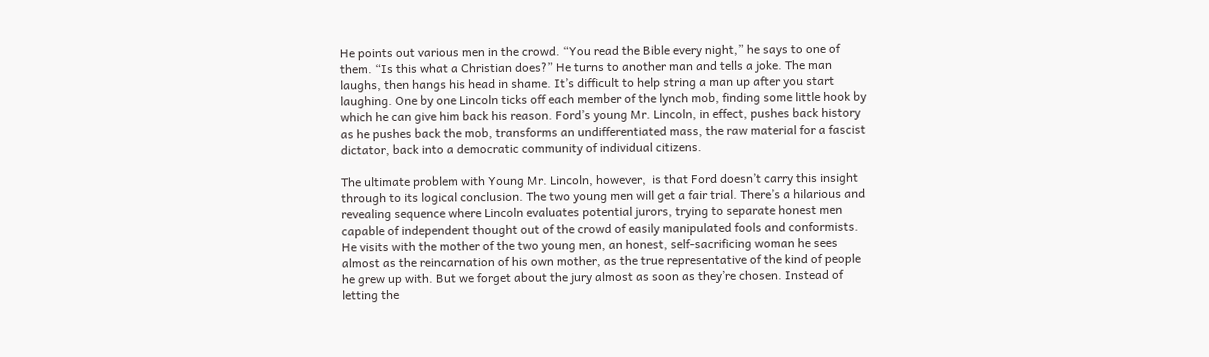He points out various men in the crowd. “You read the Bible every night,” he says to one of them. “Is this what a Christian does?” He turns to another man and tells a joke. The man laughs, then hangs his head in shame. It’s difficult to help string a man up after you start laughing. One by one Lincoln ticks off each member of the lynch mob, finding some little hook by which he can give him back his reason. Ford’s young Mr. Lincoln, in effect, pushes back history as he pushes back the mob, transforms an undifferentiated mass, the raw material for a fascist dictator, back into a democratic community of individual citizens.

The ultimate problem with Young Mr. Lincoln, however,  is that Ford doesn’t carry this insight through to its logical conclusion. The two young men will get a fair trial. There’s a hilarious and revealing sequence where Lincoln evaluates potential jurors, trying to separate honest men capable of independent thought out of the crowd of easily manipulated fools and conformists. He visits with the mother of the two young men, an honest, self-sacrificing woman he sees almost as the reincarnation of his own mother, as the true representative of the kind of people he grew up with. But we forget about the jury almost as soon as they’re chosen. Instead of letting the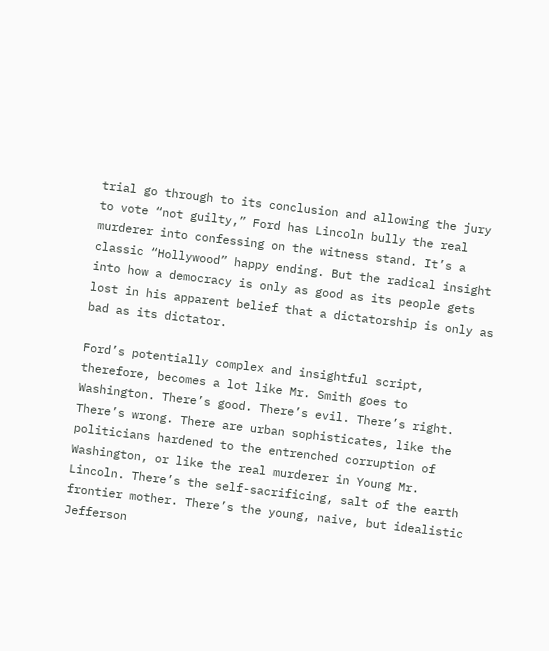trial go through to its conclusion and allowing the jury to vote “not guilty,” Ford has Lincoln bully the real murderer into confessing on the witness stand. It’s a classic “Hollywood” happy ending. But the radical insight into how a democracy is only as good as its people gets lost in his apparent belief that a dictatorship is only as bad as its dictator.

Ford’s potentially complex and insightful script, therefore, becomes a lot like Mr. Smith goes to Washington. There’s good. There’s evil. There’s right. There’s wrong. There are urban sophisticates, like the politicians hardened to the entrenched corruption of Washington, or like the real murderer in Young Mr. Lincoln. There’s the self-sacrificing, salt of the earth frontier mother. There’s the young, naive, but idealistic Jefferson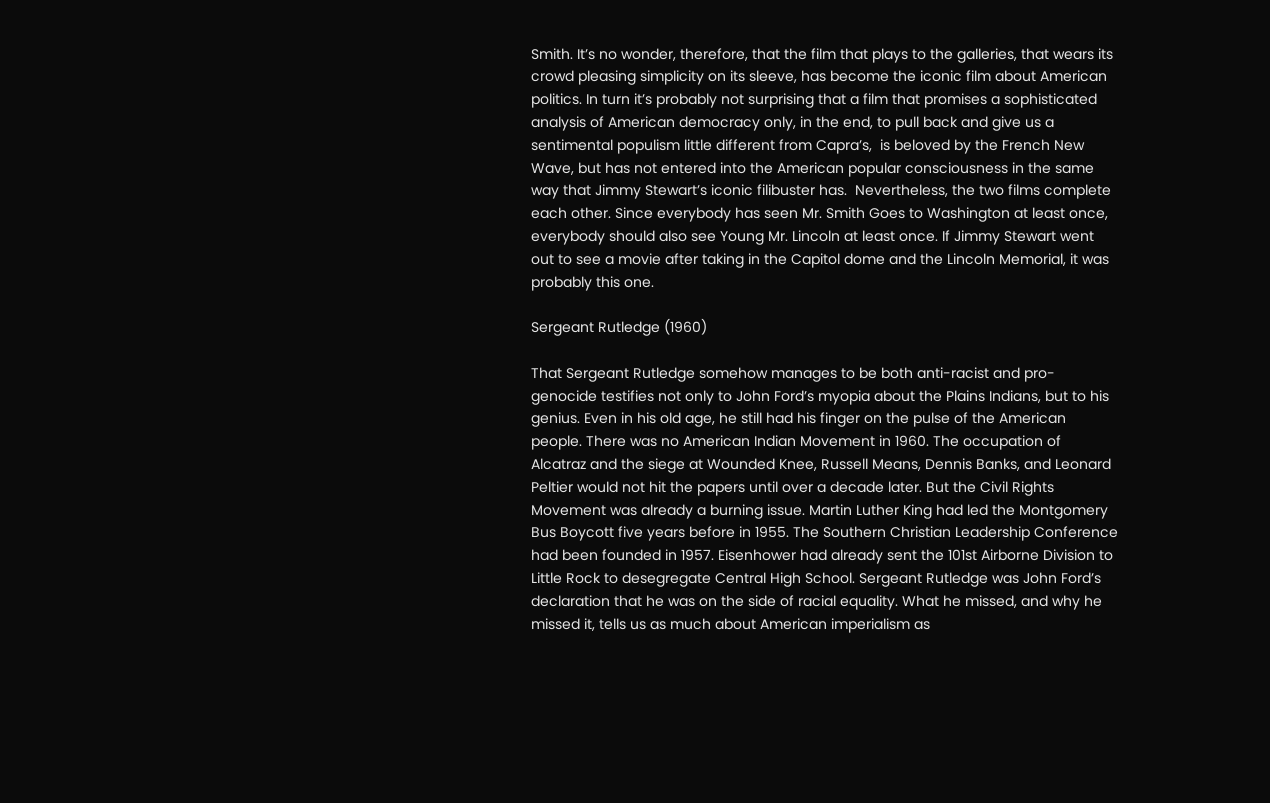Smith. It’s no wonder, therefore, that the film that plays to the galleries, that wears its crowd pleasing simplicity on its sleeve, has become the iconic film about American politics. In turn it’s probably not surprising that a film that promises a sophisticated analysis of American democracy only, in the end, to pull back and give us a sentimental populism little different from Capra’s,  is beloved by the French New Wave, but has not entered into the American popular consciousness in the same way that Jimmy Stewart’s iconic filibuster has.  Nevertheless, the two films complete each other. Since everybody has seen Mr. Smith Goes to Washington at least once, everybody should also see Young Mr. Lincoln at least once. If Jimmy Stewart went out to see a movie after taking in the Capitol dome and the Lincoln Memorial, it was probably this one.

Sergeant Rutledge (1960)

That Sergeant Rutledge somehow manages to be both anti-racist and pro-genocide testifies not only to John Ford’s myopia about the Plains Indians, but to his genius. Even in his old age, he still had his finger on the pulse of the American people. There was no American Indian Movement in 1960. The occupation of Alcatraz and the siege at Wounded Knee, Russell Means, Dennis Banks, and Leonard Peltier would not hit the papers until over a decade later. But the Civil Rights Movement was already a burning issue. Martin Luther King had led the Montgomery Bus Boycott five years before in 1955. The Southern Christian Leadership Conference had been founded in 1957. Eisenhower had already sent the 101st Airborne Division to Little Rock to desegregate Central High School. Sergeant Rutledge was John Ford’s declaration that he was on the side of racial equality. What he missed, and why he missed it, tells us as much about American imperialism as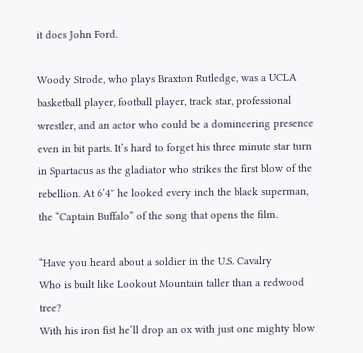it does John Ford.

Woody Strode, who plays Braxton Rutledge, was a UCLA basketball player, football player, track star, professional wrestler, and an actor who could be a domineering presence even in bit parts. It’s hard to forget his three minute star turn in Spartacus as the gladiator who strikes the first blow of the rebellion. At 6’4″ he looked every inch the black superman, the “Captain Buffalo” of the song that opens the film.

“Have you heard about a soldier in the U.S. Cavalry
Who is built like Lookout Mountain taller than a redwood tree?
With his iron fist he’ll drop an ox with just one mighty blow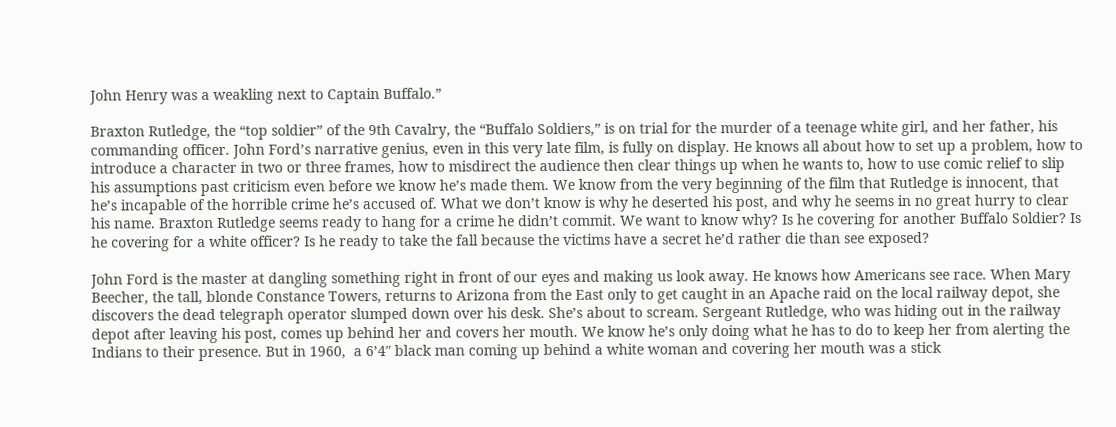John Henry was a weakling next to Captain Buffalo.”

Braxton Rutledge, the “top soldier” of the 9th Cavalry, the “Buffalo Soldiers,” is on trial for the murder of a teenage white girl, and her father, his commanding officer. John Ford’s narrative genius, even in this very late film, is fully on display. He knows all about how to set up a problem, how to introduce a character in two or three frames, how to misdirect the audience then clear things up when he wants to, how to use comic relief to slip his assumptions past criticism even before we know he’s made them. We know from the very beginning of the film that Rutledge is innocent, that he’s incapable of the horrible crime he’s accused of. What we don’t know is why he deserted his post, and why he seems in no great hurry to clear his name. Braxton Rutledge seems ready to hang for a crime he didn’t commit. We want to know why? Is he covering for another Buffalo Soldier? Is he covering for a white officer? Is he ready to take the fall because the victims have a secret he’d rather die than see exposed?

John Ford is the master at dangling something right in front of our eyes and making us look away. He knows how Americans see race. When Mary Beecher, the tall, blonde Constance Towers, returns to Arizona from the East only to get caught in an Apache raid on the local railway depot, she discovers the dead telegraph operator slumped down over his desk. She’s about to scream. Sergeant Rutledge, who was hiding out in the railway depot after leaving his post, comes up behind her and covers her mouth. We know he’s only doing what he has to do to keep her from alerting the Indians to their presence. But in 1960,  a 6’4″ black man coming up behind a white woman and covering her mouth was a stick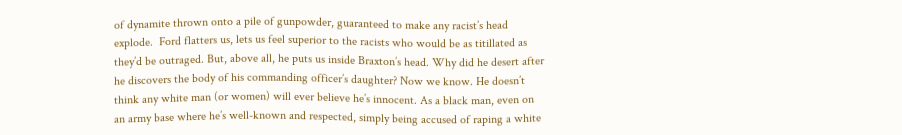of dynamite thrown onto a pile of gunpowder, guaranteed to make any racist’s head explode.  Ford flatters us, lets us feel superior to the racists who would be as titillated as they’d be outraged. But, above all, he puts us inside Braxton’s head. Why did he desert after he discovers the body of his commanding officer’s daughter? Now we know. He doesn’t think any white man (or women) will ever believe he’s innocent. As a black man, even on an army base where he’s well-known and respected, simply being accused of raping a white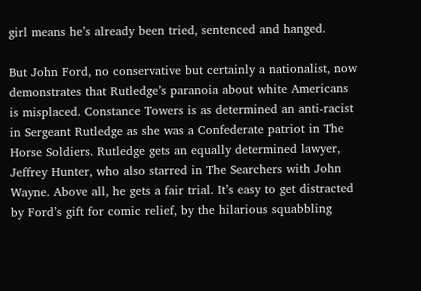girl means he’s already been tried, sentenced and hanged.

But John Ford, no conservative but certainly a nationalist, now demonstrates that Rutledge’s paranoia about white Americans is misplaced. Constance Towers is as determined an anti-racist in Sergeant Rutledge as she was a Confederate patriot in The Horse Soldiers. Rutledge gets an equally determined lawyer, Jeffrey Hunter, who also starred in The Searchers with John Wayne. Above all, he gets a fair trial. It’s easy to get distracted by Ford’s gift for comic relief, by the hilarious squabbling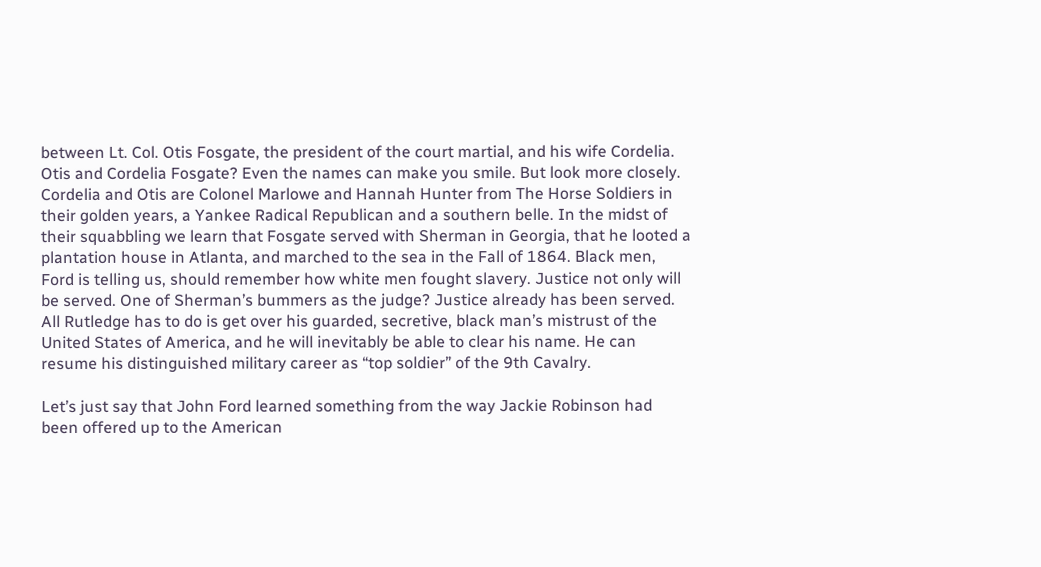between Lt. Col. Otis Fosgate, the president of the court martial, and his wife Cordelia. Otis and Cordelia Fosgate? Even the names can make you smile. But look more closely. Cordelia and Otis are Colonel Marlowe and Hannah Hunter from The Horse Soldiers in their golden years, a Yankee Radical Republican and a southern belle. In the midst of their squabbling we learn that Fosgate served with Sherman in Georgia, that he looted a plantation house in Atlanta, and marched to the sea in the Fall of 1864. Black men, Ford is telling us, should remember how white men fought slavery. Justice not only will be served. One of Sherman’s bummers as the judge? Justice already has been served. All Rutledge has to do is get over his guarded, secretive, black man’s mistrust of the United States of America, and he will inevitably be able to clear his name. He can resume his distinguished military career as “top soldier” of the 9th Cavalry.

Let’s just say that John Ford learned something from the way Jackie Robinson had been offered up to the American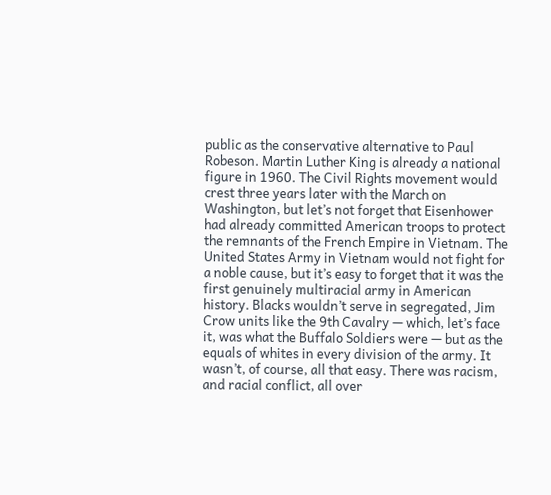public as the conservative alternative to Paul Robeson. Martin Luther King is already a national figure in 1960. The Civil Rights movement would crest three years later with the March on Washington, but let’s not forget that Eisenhower had already committed American troops to protect the remnants of the French Empire in Vietnam. The United States Army in Vietnam would not fight for a noble cause, but it’s easy to forget that it was the first genuinely multiracial army in American history. Blacks wouldn’t serve in segregated, Jim Crow units like the 9th Cavalry — which, let’s face it, was what the Buffalo Soldiers were — but as the equals of whites in every division of the army. It wasn’t, of course, all that easy. There was racism, and racial conflict, all over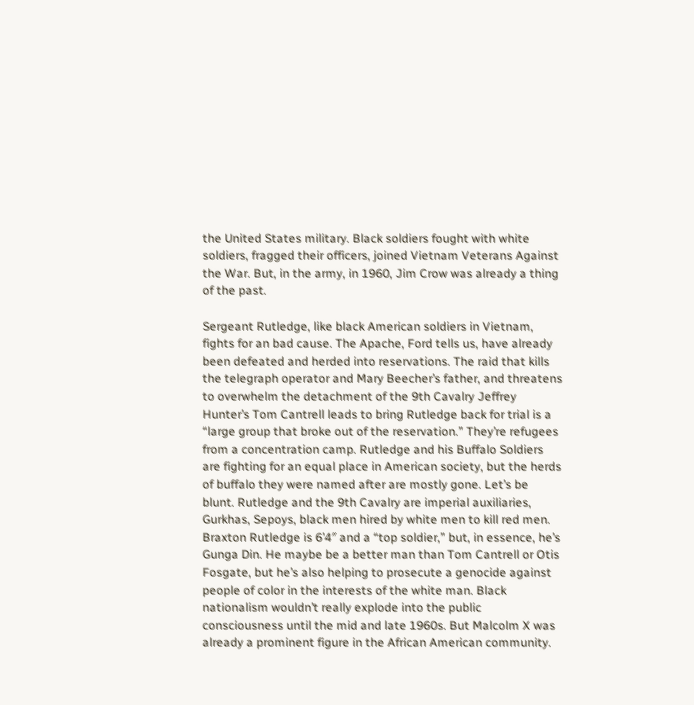the United States military. Black soldiers fought with white soldiers, fragged their officers, joined Vietnam Veterans Against the War. But, in the army, in 1960, Jim Crow was already a thing of the past.

Sergeant Rutledge, like black American soldiers in Vietnam, fights for an bad cause. The Apache, Ford tells us, have already been defeated and herded into reservations. The raid that kills the telegraph operator and Mary Beecher’s father, and threatens to overwhelm the detachment of the 9th Cavalry Jeffrey Hunter’s Tom Cantrell leads to bring Rutledge back for trial is a “large group that broke out of the reservation.” They’re refugees from a concentration camp. Rutledge and his Buffalo Soldiers are fighting for an equal place in American society, but the herds of buffalo they were named after are mostly gone. Let’s be blunt. Rutledge and the 9th Cavalry are imperial auxiliaries, Gurkhas, Sepoys, black men hired by white men to kill red men. Braxton Rutledge is 6’4″ and a “top soldier,” but, in essence, he’s Gunga Din. He maybe be a better man than Tom Cantrell or Otis Fosgate, but he’s also helping to prosecute a genocide against people of color in the interests of the white man. Black nationalism wouldn’t really explode into the public consciousness until the mid and late 1960s. But Malcolm X was already a prominent figure in the African American community.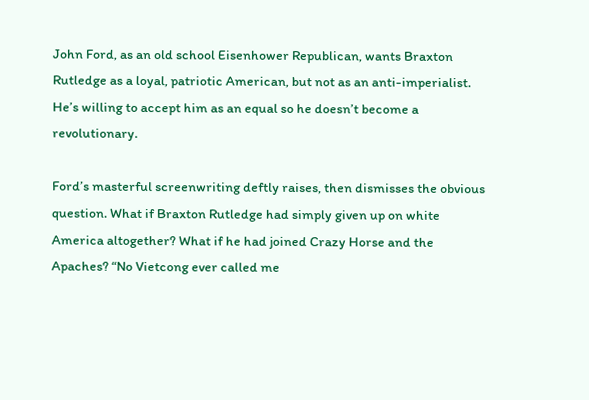John Ford, as an old school Eisenhower Republican, wants Braxton Rutledge as a loyal, patriotic American, but not as an anti-imperialist. He’s willing to accept him as an equal so he doesn’t become a revolutionary.

Ford’s masterful screenwriting deftly raises, then dismisses the obvious question. What if Braxton Rutledge had simply given up on white America altogether? What if he had joined Crazy Horse and the Apaches? “No Vietcong ever called me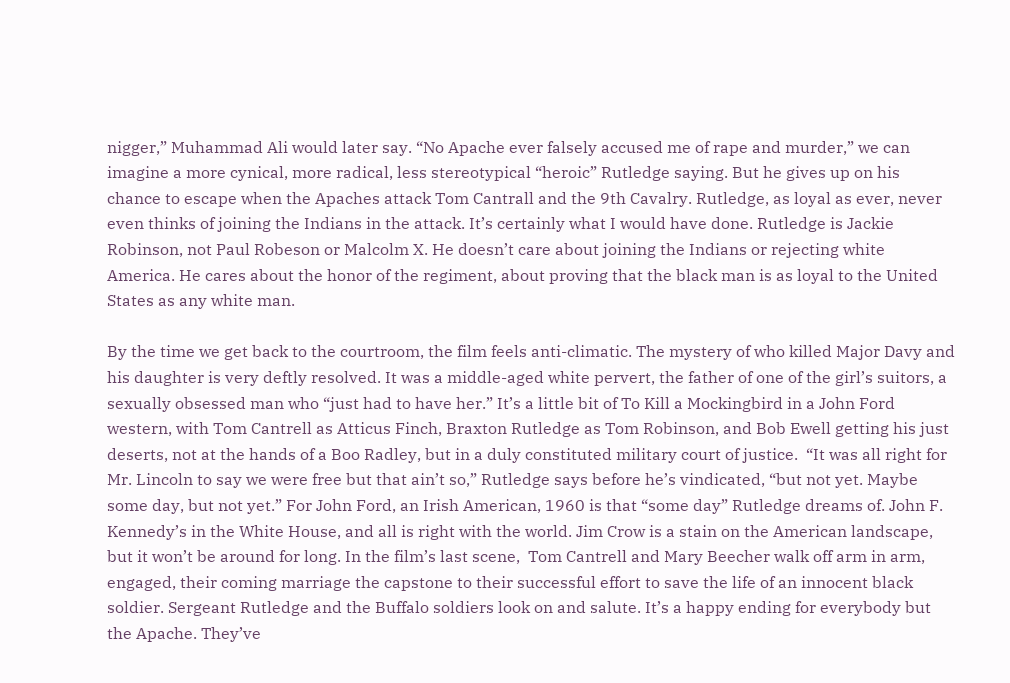nigger,” Muhammad Ali would later say. “No Apache ever falsely accused me of rape and murder,” we can imagine a more cynical, more radical, less stereotypical “heroic” Rutledge saying. But he gives up on his chance to escape when the Apaches attack Tom Cantrall and the 9th Cavalry. Rutledge, as loyal as ever, never even thinks of joining the Indians in the attack. It’s certainly what I would have done. Rutledge is Jackie Robinson, not Paul Robeson or Malcolm X. He doesn’t care about joining the Indians or rejecting white America. He cares about the honor of the regiment, about proving that the black man is as loyal to the United States as any white man.

By the time we get back to the courtroom, the film feels anti-climatic. The mystery of who killed Major Davy and his daughter is very deftly resolved. It was a middle-aged white pervert, the father of one of the girl’s suitors, a sexually obsessed man who “just had to have her.” It’s a little bit of To Kill a Mockingbird in a John Ford western, with Tom Cantrell as Atticus Finch, Braxton Rutledge as Tom Robinson, and Bob Ewell getting his just deserts, not at the hands of a Boo Radley, but in a duly constituted military court of justice.  “It was all right for Mr. Lincoln to say we were free but that ain’t so,” Rutledge says before he’s vindicated, “but not yet. Maybe some day, but not yet.” For John Ford, an Irish American, 1960 is that “some day” Rutledge dreams of. John F. Kennedy’s in the White House, and all is right with the world. Jim Crow is a stain on the American landscape, but it won’t be around for long. In the film’s last scene,  Tom Cantrell and Mary Beecher walk off arm in arm, engaged, their coming marriage the capstone to their successful effort to save the life of an innocent black soldier. Sergeant Rutledge and the Buffalo soldiers look on and salute. It’s a happy ending for everybody but the Apache. They’ve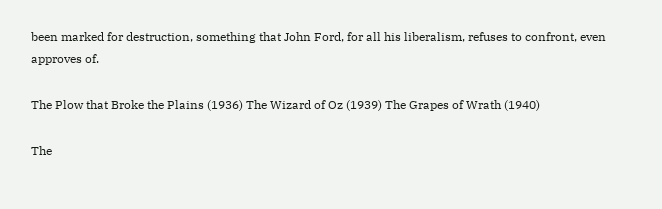been marked for destruction, something that John Ford, for all his liberalism, refuses to confront, even approves of.

The Plow that Broke the Plains (1936) The Wizard of Oz (1939) The Grapes of Wrath (1940)

The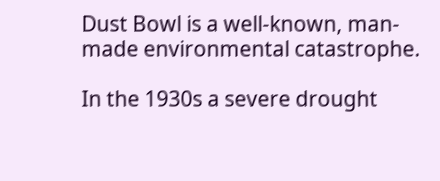Dust Bowl is a well-known, man-made environmental catastrophe.

In the 1930s a severe drought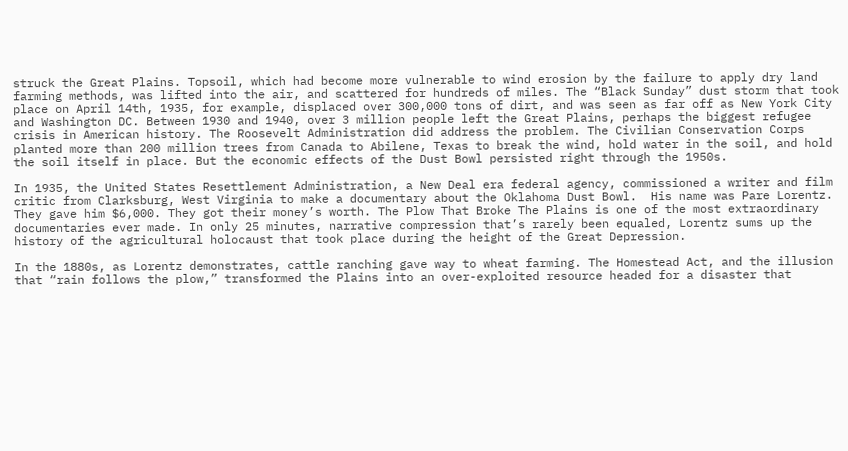struck the Great Plains. Topsoil, which had become more vulnerable to wind erosion by the failure to apply dry land farming methods, was lifted into the air, and scattered for hundreds of miles. The “Black Sunday” dust storm that took place on April 14th, 1935, for example, displaced over 300,000 tons of dirt, and was seen as far off as New York City and Washington DC. Between 1930 and 1940, over 3 million people left the Great Plains, perhaps the biggest refugee crisis in American history. The Roosevelt Administration did address the problem. The Civilian Conservation Corps planted more than 200 million trees from Canada to Abilene, Texas to break the wind, hold water in the soil, and hold the soil itself in place. But the economic effects of the Dust Bowl persisted right through the 1950s.

In 1935, the United States Resettlement Administration, a New Deal era federal agency, commissioned a writer and film critic from Clarksburg, West Virginia to make a documentary about the Oklahoma Dust Bowl.  His name was Pare Lorentz. They gave him $6,000. They got their money’s worth. The Plow That Broke The Plains is one of the most extraordinary documentaries ever made. In only 25 minutes, narrative compression that’s rarely been equaled, Lorentz sums up the history of the agricultural holocaust that took place during the height of the Great Depression.

In the 1880s, as Lorentz demonstrates, cattle ranching gave way to wheat farming. The Homestead Act, and the illusion that “rain follows the plow,” transformed the Plains into an over-exploited resource headed for a disaster that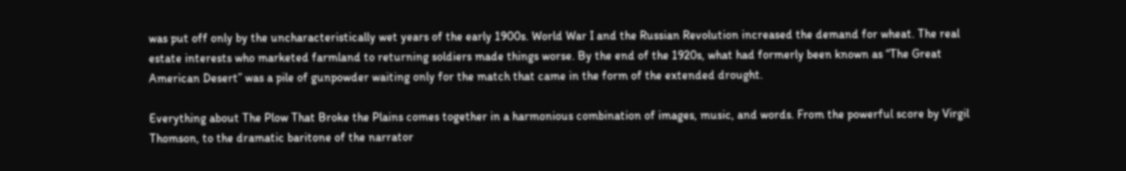was put off only by the uncharacteristically wet years of the early 1900s. World War I and the Russian Revolution increased the demand for wheat. The real estate interests who marketed farmland to returning soldiers made things worse. By the end of the 1920s, what had formerly been known as “The Great American Desert” was a pile of gunpowder waiting only for the match that came in the form of the extended drought.

Everything about The Plow That Broke the Plains comes together in a harmonious combination of images, music, and words. From the powerful score by Virgil Thomson, to the dramatic baritone of the narrator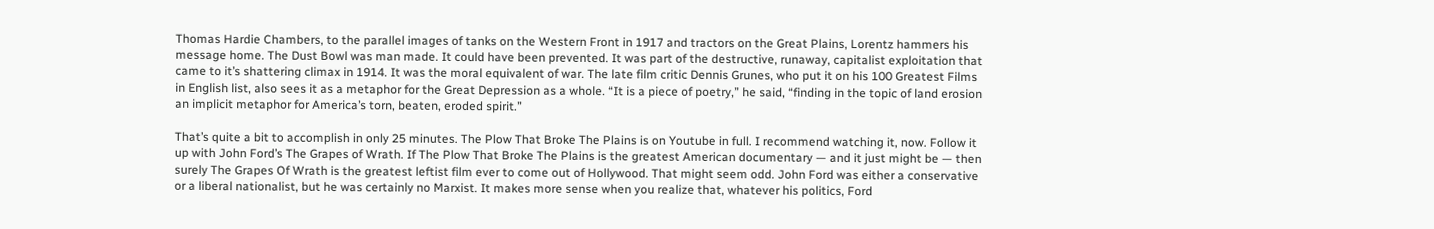Thomas Hardie Chambers, to the parallel images of tanks on the Western Front in 1917 and tractors on the Great Plains, Lorentz hammers his message home. The Dust Bowl was man made. It could have been prevented. It was part of the destructive, runaway, capitalist exploitation that came to it’s shattering climax in 1914. It was the moral equivalent of war. The late film critic Dennis Grunes, who put it on his 100 Greatest Films in English list, also sees it as a metaphor for the Great Depression as a whole. “It is a piece of poetry,” he said, “finding in the topic of land erosion an implicit metaphor for America’s torn, beaten, eroded spirit.”

That’s quite a bit to accomplish in only 25 minutes. The Plow That Broke The Plains is on Youtube in full. I recommend watching it, now. Follow it up with John Ford’s The Grapes of Wrath. If The Plow That Broke The Plains is the greatest American documentary — and it just might be — then surely The Grapes Of Wrath is the greatest leftist film ever to come out of Hollywood. That might seem odd. John Ford was either a conservative or a liberal nationalist, but he was certainly no Marxist. It makes more sense when you realize that, whatever his politics, Ford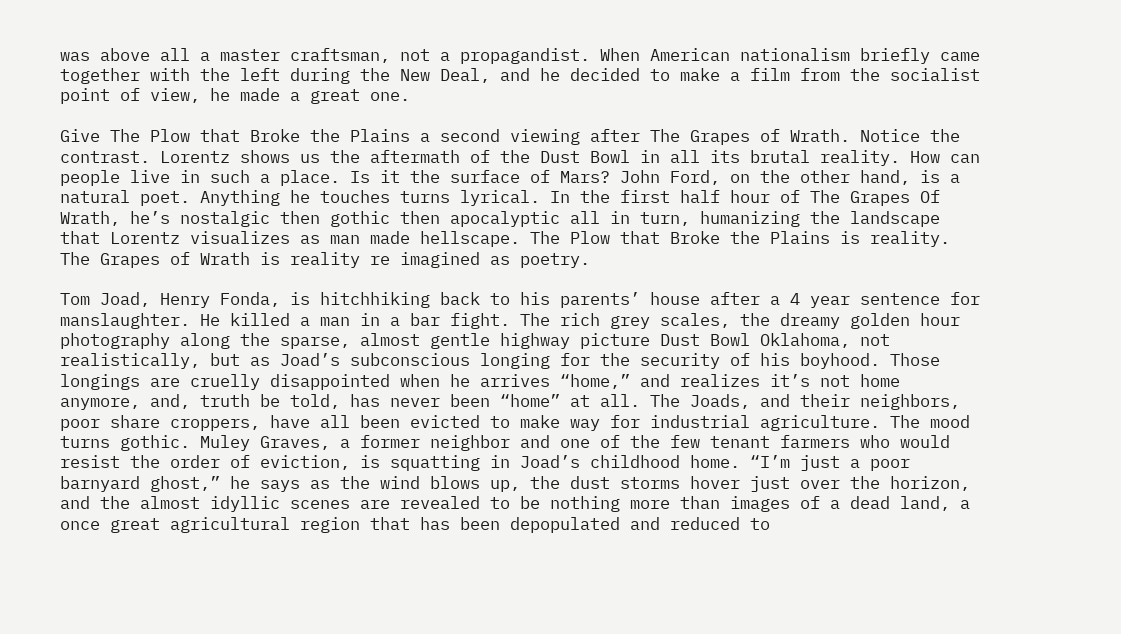was above all a master craftsman, not a propagandist. When American nationalism briefly came together with the left during the New Deal, and he decided to make a film from the socialist point of view, he made a great one.

Give The Plow that Broke the Plains a second viewing after The Grapes of Wrath. Notice the contrast. Lorentz shows us the aftermath of the Dust Bowl in all its brutal reality. How can people live in such a place. Is it the surface of Mars? John Ford, on the other hand, is a natural poet. Anything he touches turns lyrical. In the first half hour of The Grapes Of Wrath, he’s nostalgic then gothic then apocalyptic all in turn, humanizing the landscape that Lorentz visualizes as man made hellscape. The Plow that Broke the Plains is reality. The Grapes of Wrath is reality re imagined as poetry.

Tom Joad, Henry Fonda, is hitchhiking back to his parents’ house after a 4 year sentence for manslaughter. He killed a man in a bar fight. The rich grey scales, the dreamy golden hour photography along the sparse, almost gentle highway picture Dust Bowl Oklahoma, not realistically, but as Joad’s subconscious longing for the security of his boyhood. Those longings are cruelly disappointed when he arrives “home,” and realizes it’s not home anymore, and, truth be told, has never been “home” at all. The Joads, and their neighbors, poor share croppers, have all been evicted to make way for industrial agriculture. The mood turns gothic. Muley Graves, a former neighbor and one of the few tenant farmers who would resist the order of eviction, is squatting in Joad’s childhood home. “I’m just a poor barnyard ghost,” he says as the wind blows up, the dust storms hover just over the horizon, and the almost idyllic scenes are revealed to be nothing more than images of a dead land, a once great agricultural region that has been depopulated and reduced to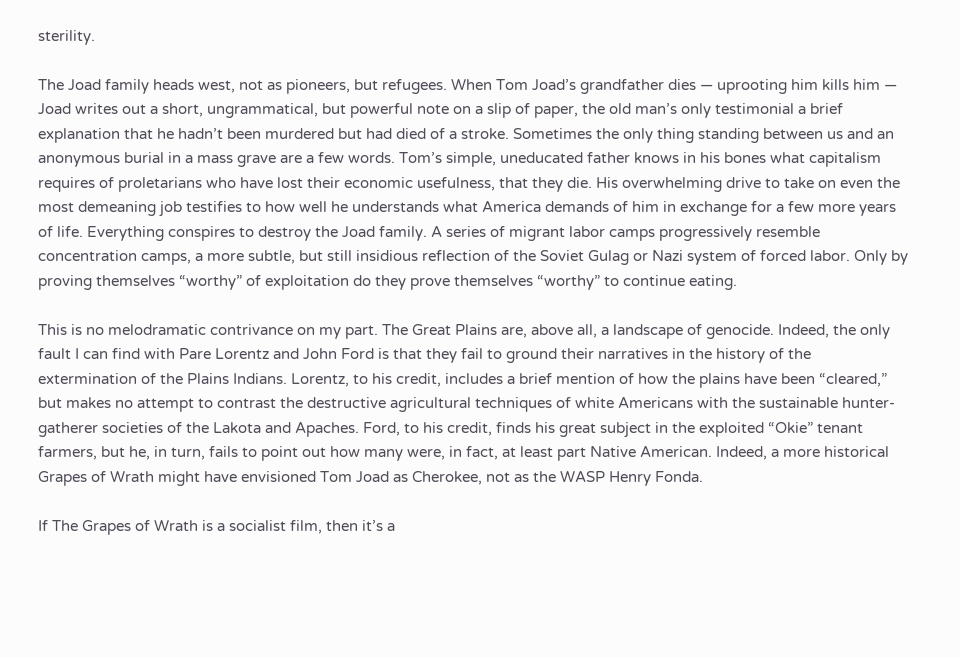sterility.

The Joad family heads west, not as pioneers, but refugees. When Tom Joad’s grandfather dies — uprooting him kills him — Joad writes out a short, ungrammatical, but powerful note on a slip of paper, the old man’s only testimonial a brief explanation that he hadn’t been murdered but had died of a stroke. Sometimes the only thing standing between us and an anonymous burial in a mass grave are a few words. Tom’s simple, uneducated father knows in his bones what capitalism requires of proletarians who have lost their economic usefulness, that they die. His overwhelming drive to take on even the most demeaning job testifies to how well he understands what America demands of him in exchange for a few more years of life. Everything conspires to destroy the Joad family. A series of migrant labor camps progressively resemble concentration camps, a more subtle, but still insidious reflection of the Soviet Gulag or Nazi system of forced labor. Only by proving themselves “worthy” of exploitation do they prove themselves “worthy” to continue eating.

This is no melodramatic contrivance on my part. The Great Plains are, above all, a landscape of genocide. Indeed, the only fault I can find with Pare Lorentz and John Ford is that they fail to ground their narratives in the history of the extermination of the Plains Indians. Lorentz, to his credit, includes a brief mention of how the plains have been “cleared,” but makes no attempt to contrast the destructive agricultural techniques of white Americans with the sustainable hunter-gatherer societies of the Lakota and Apaches. Ford, to his credit, finds his great subject in the exploited “Okie” tenant farmers, but he, in turn, fails to point out how many were, in fact, at least part Native American. Indeed, a more historical Grapes of Wrath might have envisioned Tom Joad as Cherokee, not as the WASP Henry Fonda.

If The Grapes of Wrath is a socialist film, then it’s a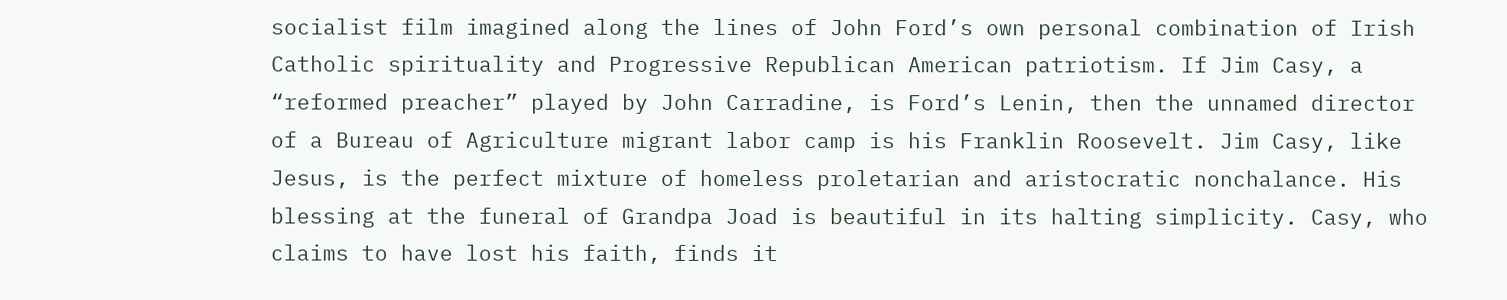socialist film imagined along the lines of John Ford’s own personal combination of Irish Catholic spirituality and Progressive Republican American patriotism. If Jim Casy, a “reformed preacher” played by John Carradine, is Ford’s Lenin, then the unnamed director of a Bureau of Agriculture migrant labor camp is his Franklin Roosevelt. Jim Casy, like Jesus, is the perfect mixture of homeless proletarian and aristocratic nonchalance. His blessing at the funeral of Grandpa Joad is beautiful in its halting simplicity. Casy, who claims to have lost his faith, finds it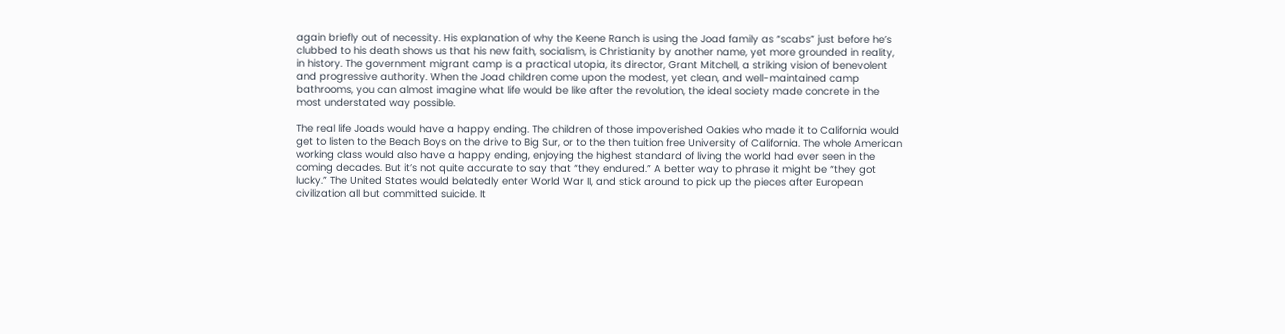again briefly out of necessity. His explanation of why the Keene Ranch is using the Joad family as “scabs” just before he’s clubbed to his death shows us that his new faith, socialism, is Christianity by another name, yet more grounded in reality, in history. The government migrant camp is a practical utopia, its director, Grant Mitchell, a striking vision of benevolent and progressive authority. When the Joad children come upon the modest, yet clean, and well-maintained camp bathrooms, you can almost imagine what life would be like after the revolution, the ideal society made concrete in the most understated way possible.

The real life Joads would have a happy ending. The children of those impoverished Oakies who made it to California would get to listen to the Beach Boys on the drive to Big Sur, or to the then tuition free University of California. The whole American working class would also have a happy ending, enjoying the highest standard of living the world had ever seen in the coming decades. But it’s not quite accurate to say that “they endured.” A better way to phrase it might be “they got lucky.” The United States would belatedly enter World War II, and stick around to pick up the pieces after European civilization all but committed suicide. It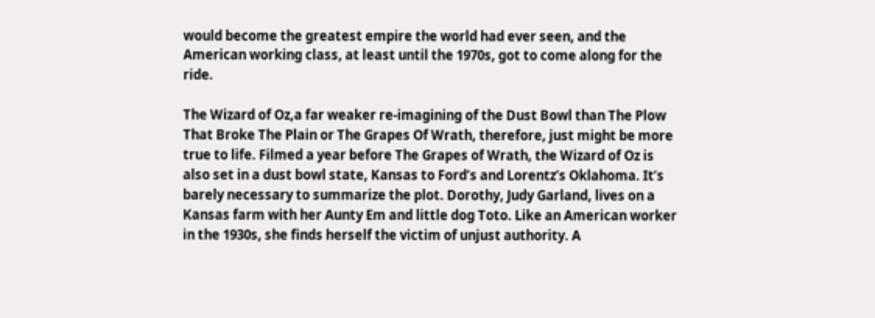would become the greatest empire the world had ever seen, and the American working class, at least until the 1970s, got to come along for the ride.

The Wizard of Oz,a far weaker re-imagining of the Dust Bowl than The Plow That Broke The Plain or The Grapes Of Wrath, therefore, just might be more true to life. Filmed a year before The Grapes of Wrath, the Wizard of Oz is also set in a dust bowl state, Kansas to Ford’s and Lorentz’s Oklahoma. It’s barely necessary to summarize the plot. Dorothy, Judy Garland, lives on a Kansas farm with her Aunty Em and little dog Toto. Like an American worker in the 1930s, she finds herself the victim of unjust authority. A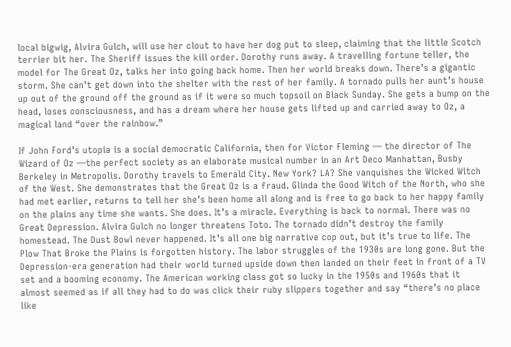local bigwig, Alvira Gulch, will use her clout to have her dog put to sleep, claiming that the little Scotch terrier bit her. The Sheriff issues the kill order. Dorothy runs away. A travelling fortune teller, the model for The Great Oz, talks her into going back home. Then her world breaks down. There’s a gigantic storm. She can’t get down into the shelter with the rest of her family. A tornado pulls her aunt’s house up out of the ground off the ground as if it were so much topsoil on Black Sunday. She gets a bump on the head, loses consciousness, and has a dream where her house gets lifted up and carried away to Oz, a magical land “over the rainbow.”

If John Ford’s utopia is a social democratic California, then for Victor Fleming — the director of The Wizard of Oz —the perfect society as an elaborate musical number in an Art Deco Manhattan, Busby Berkeley in Metropolis. Dorothy travels to Emerald City. New York? LA? She vanquishes the Wicked Witch of the West. She demonstrates that the Great Oz is a fraud. Glinda the Good Witch of the North, who she had met earlier, returns to tell her she’s been home all along and is free to go back to her happy family on the plains any time she wants. She does. It’s a miracle. Everything is back to normal. There was no Great Depression. Alvira Gulch no longer threatens Toto. The tornado didn’t destroy the family homestead. The Dust Bowl never happened. It’s all one big narrative cop out, but it’s true to life. The Plow That Broke the Plains is forgotten history. The labor struggles of the 1930s are long gone. But the Depression-era generation had their world turned upside down then landed on their feet in front of a TV set and a booming economy. The American working class got so lucky in the 1950s and 1960s that it almost seemed as if all they had to do was click their ruby slippers together and say “there’s no place like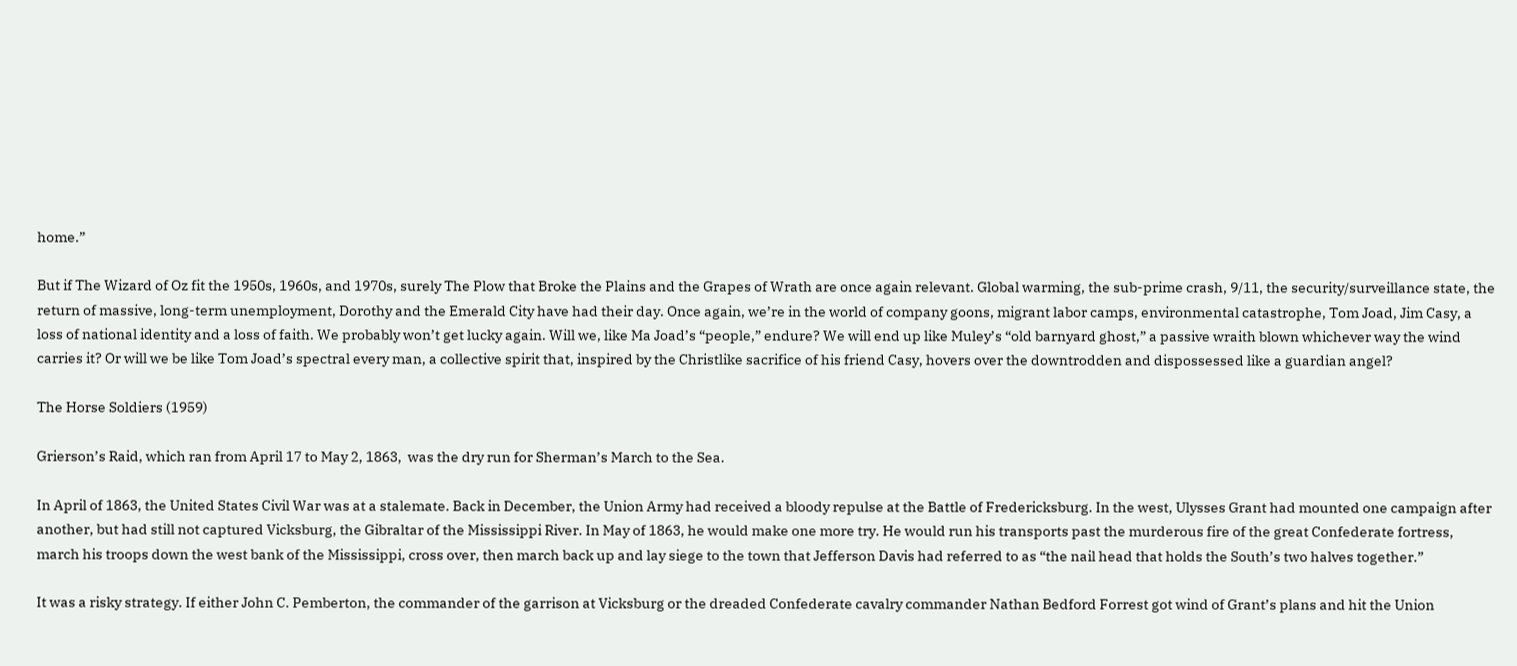home.”

But if The Wizard of Oz fit the 1950s, 1960s, and 1970s, surely The Plow that Broke the Plains and the Grapes of Wrath are once again relevant. Global warming, the sub-prime crash, 9/11, the security/surveillance state, the return of massive, long-term unemployment, Dorothy and the Emerald City have had their day. Once again, we’re in the world of company goons, migrant labor camps, environmental catastrophe, Tom Joad, Jim Casy, a loss of national identity and a loss of faith. We probably won’t get lucky again. Will we, like Ma Joad’s “people,” endure? We will end up like Muley’s “old barnyard ghost,” a passive wraith blown whichever way the wind carries it? Or will we be like Tom Joad’s spectral every man, a collective spirit that, inspired by the Christlike sacrifice of his friend Casy, hovers over the downtrodden and dispossessed like a guardian angel?

The Horse Soldiers (1959)

Grierson’s Raid, which ran from April 17 to May 2, 1863,  was the dry run for Sherman’s March to the Sea.

In April of 1863, the United States Civil War was at a stalemate. Back in December, the Union Army had received a bloody repulse at the Battle of Fredericksburg. In the west, Ulysses Grant had mounted one campaign after another, but had still not captured Vicksburg, the Gibraltar of the Mississippi River. In May of 1863, he would make one more try. He would run his transports past the murderous fire of the great Confederate fortress, march his troops down the west bank of the Mississippi, cross over, then march back up and lay siege to the town that Jefferson Davis had referred to as “the nail head that holds the South’s two halves together.”

It was a risky strategy. If either John C. Pemberton, the commander of the garrison at Vicksburg or the dreaded Confederate cavalry commander Nathan Bedford Forrest got wind of Grant’s plans and hit the Union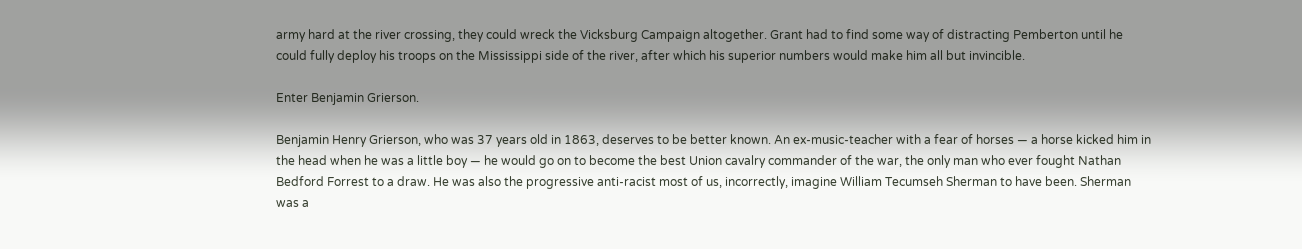army hard at the river crossing, they could wreck the Vicksburg Campaign altogether. Grant had to find some way of distracting Pemberton until he could fully deploy his troops on the Mississippi side of the river, after which his superior numbers would make him all but invincible.

Enter Benjamin Grierson.

Benjamin Henry Grierson, who was 37 years old in 1863, deserves to be better known. An ex-music-teacher with a fear of horses — a horse kicked him in the head when he was a little boy — he would go on to become the best Union cavalry commander of the war, the only man who ever fought Nathan Bedford Forrest to a draw. He was also the progressive anti-racist most of us, incorrectly, imagine William Tecumseh Sherman to have been. Sherman was a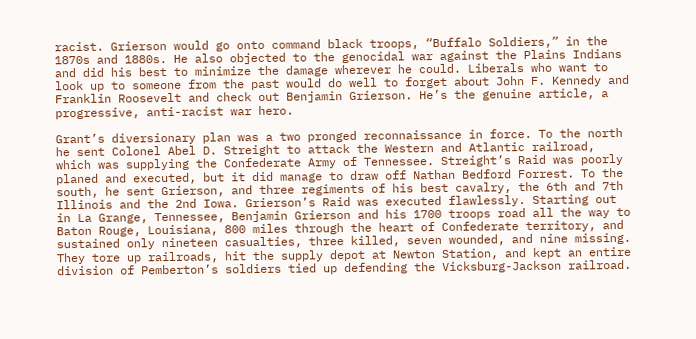racist. Grierson would go onto command black troops, “Buffalo Soldiers,” in the 1870s and 1880s. He also objected to the genocidal war against the Plains Indians and did his best to minimize the damage wherever he could. Liberals who want to look up to someone from the past would do well to forget about John F. Kennedy and Franklin Roosevelt and check out Benjamin Grierson. He’s the genuine article, a progressive, anti-racist war hero.

Grant’s diversionary plan was a two pronged reconnaissance in force. To the north he sent Colonel Abel D. Streight to attack the Western and Atlantic railroad, which was supplying the Confederate Army of Tennessee. Streight’s Raid was poorly planed and executed, but it did manage to draw off Nathan Bedford Forrest. To the south, he sent Grierson, and three regiments of his best cavalry, the 6th and 7th Illinois and the 2nd Iowa. Grierson’s Raid was executed flawlessly. Starting out in La Grange, Tennessee, Benjamin Grierson and his 1700 troops road all the way to Baton Rouge, Louisiana, 800 miles through the heart of Confederate territory, and sustained only nineteen casualties, three killed, seven wounded, and nine missing. They tore up railroads, hit the supply depot at Newton Station, and kept an entire division of Pemberton’s soldiers tied up defending the Vicksburg-Jackson railroad.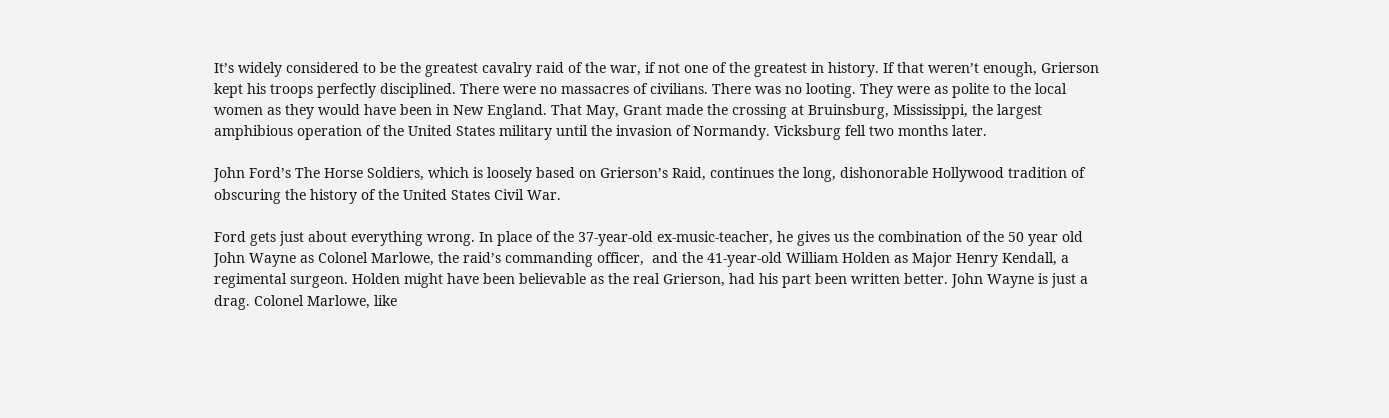It’s widely considered to be the greatest cavalry raid of the war, if not one of the greatest in history. If that weren’t enough, Grierson kept his troops perfectly disciplined. There were no massacres of civilians. There was no looting. They were as polite to the local women as they would have been in New England. That May, Grant made the crossing at Bruinsburg, Mississippi, the largest amphibious operation of the United States military until the invasion of Normandy. Vicksburg fell two months later.

John Ford’s The Horse Soldiers, which is loosely based on Grierson’s Raid, continues the long, dishonorable Hollywood tradition of obscuring the history of the United States Civil War.

Ford gets just about everything wrong. In place of the 37-year-old ex-music-teacher, he gives us the combination of the 50 year old John Wayne as Colonel Marlowe, the raid’s commanding officer,  and the 41-year-old William Holden as Major Henry Kendall, a regimental surgeon. Holden might have been believable as the real Grierson, had his part been written better. John Wayne is just a drag. Colonel Marlowe, like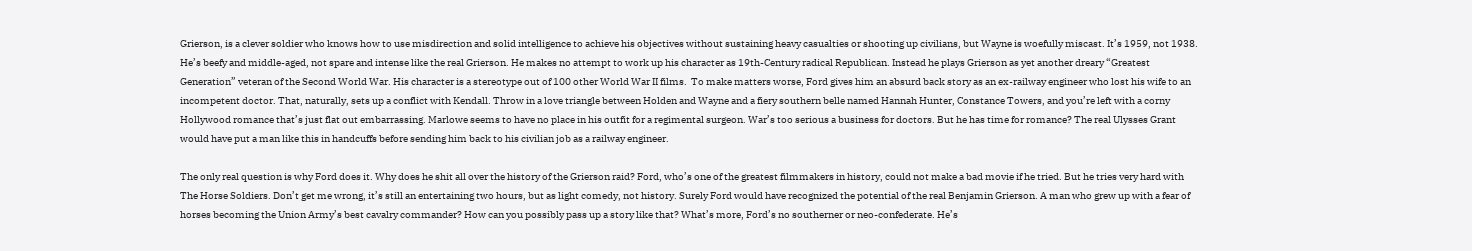Grierson, is a clever soldier who knows how to use misdirection and solid intelligence to achieve his objectives without sustaining heavy casualties or shooting up civilians, but Wayne is woefully miscast. It’s 1959, not 1938. He’s beefy and middle-aged, not spare and intense like the real Grierson. He makes no attempt to work up his character as 19th-Century radical Republican. Instead he plays Grierson as yet another dreary “Greatest Generation” veteran of the Second World War. His character is a stereotype out of 100 other World War II films.  To make matters worse, Ford gives him an absurd back story as an ex-railway engineer who lost his wife to an incompetent doctor. That, naturally, sets up a conflict with Kendall. Throw in a love triangle between Holden and Wayne and a fiery southern belle named Hannah Hunter, Constance Towers, and you’re left with a corny Hollywood romance that’s just flat out embarrassing. Marlowe seems to have no place in his outfit for a regimental surgeon. War’s too serious a business for doctors. But he has time for romance? The real Ulysses Grant would have put a man like this in handcuffs before sending him back to his civilian job as a railway engineer.

The only real question is why Ford does it. Why does he shit all over the history of the Grierson raid? Ford, who’s one of the greatest filmmakers in history, could not make a bad movie if he tried. But he tries very hard with The Horse Soldiers. Don’t get me wrong, it’s still an entertaining two hours, but as light comedy, not history. Surely Ford would have recognized the potential of the real Benjamin Grierson. A man who grew up with a fear of horses becoming the Union Army’s best cavalry commander? How can you possibly pass up a story like that? What’s more, Ford’s no southerner or neo-confederate. He’s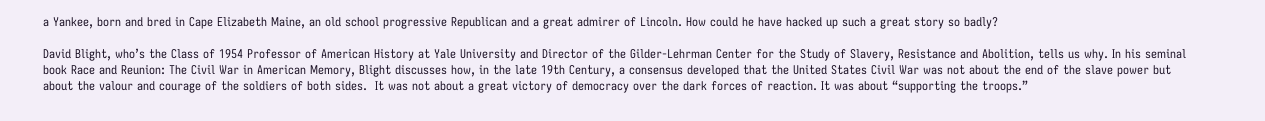a Yankee, born and bred in Cape Elizabeth Maine, an old school progressive Republican and a great admirer of Lincoln. How could he have hacked up such a great story so badly?

David Blight, who’s the Class of 1954 Professor of American History at Yale University and Director of the Gilder-Lehrman Center for the Study of Slavery, Resistance and Abolition, tells us why. In his seminal book Race and Reunion: The Civil War in American Memory, Blight discusses how, in the late 19th Century, a consensus developed that the United States Civil War was not about the end of the slave power but about the valour and courage of the soldiers of both sides.  It was not about a great victory of democracy over the dark forces of reaction. It was about “supporting the troops.”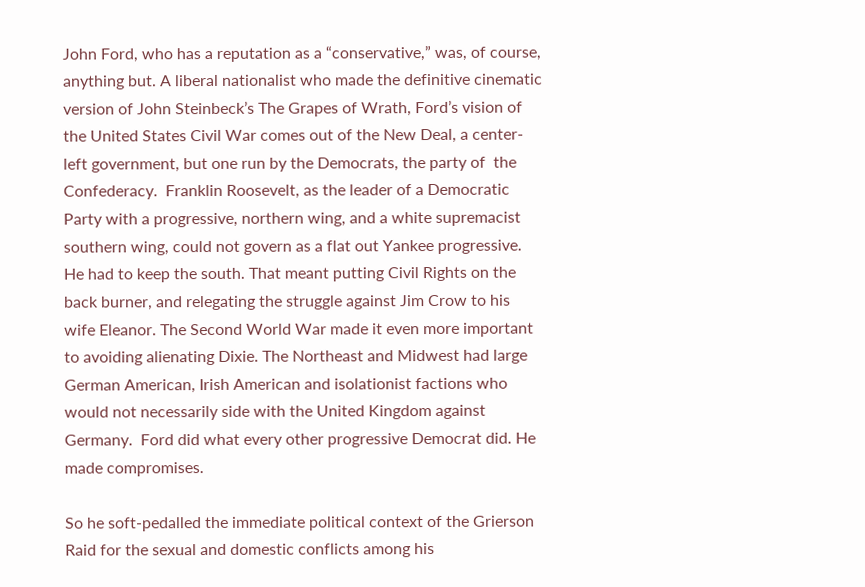John Ford, who has a reputation as a “conservative,” was, of course, anything but. A liberal nationalist who made the definitive cinematic version of John Steinbeck’s The Grapes of Wrath, Ford’s vision of the United States Civil War comes out of the New Deal, a center-left government, but one run by the Democrats, the party of  the Confederacy.  Franklin Roosevelt, as the leader of a Democratic Party with a progressive, northern wing, and a white supremacist southern wing, could not govern as a flat out Yankee progressive. He had to keep the south. That meant putting Civil Rights on the back burner, and relegating the struggle against Jim Crow to his wife Eleanor. The Second World War made it even more important to avoiding alienating Dixie. The Northeast and Midwest had large German American, Irish American and isolationist factions who would not necessarily side with the United Kingdom against Germany.  Ford did what every other progressive Democrat did. He made compromises.

So he soft-pedalled the immediate political context of the Grierson Raid for the sexual and domestic conflicts among his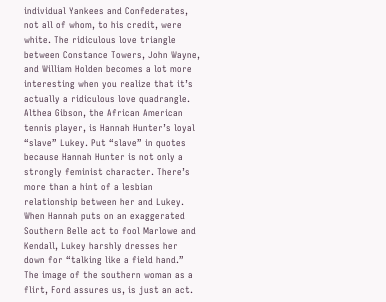individual Yankees and Confederates, not all of whom, to his credit, were white. The ridiculous love triangle between Constance Towers, John Wayne, and William Holden becomes a lot more interesting when you realize that it’s actually a ridiculous love quadrangle. Althea Gibson, the African American tennis player, is Hannah Hunter’s loyal “slave” Lukey. Put “slave” in quotes because Hannah Hunter is not only a strongly feminist character. There’s more than a hint of a lesbian relationship between her and Lukey. When Hannah puts on an exaggerated Southern Belle act to fool Marlowe and Kendall, Lukey harshly dresses her down for “talking like a field hand.” The image of the southern woman as a flirt, Ford assures us, is just an act.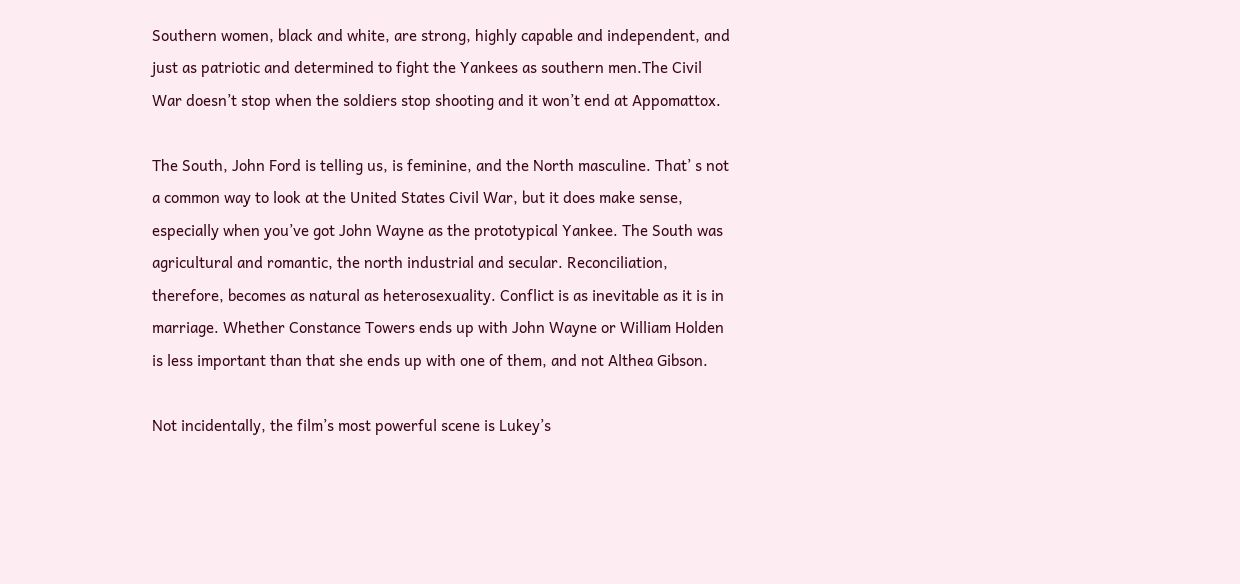Southern women, black and white, are strong, highly capable and independent, and just as patriotic and determined to fight the Yankees as southern men.The Civil War doesn’t stop when the soldiers stop shooting and it won’t end at Appomattox.

The South, John Ford is telling us, is feminine, and the North masculine. That’ s not a common way to look at the United States Civil War, but it does make sense, especially when you’ve got John Wayne as the prototypical Yankee. The South was agricultural and romantic, the north industrial and secular. Reconciliation, therefore, becomes as natural as heterosexuality. Conflict is as inevitable as it is in marriage. Whether Constance Towers ends up with John Wayne or William Holden is less important than that she ends up with one of them, and not Althea Gibson.

Not incidentally, the film’s most powerful scene is Lukey’s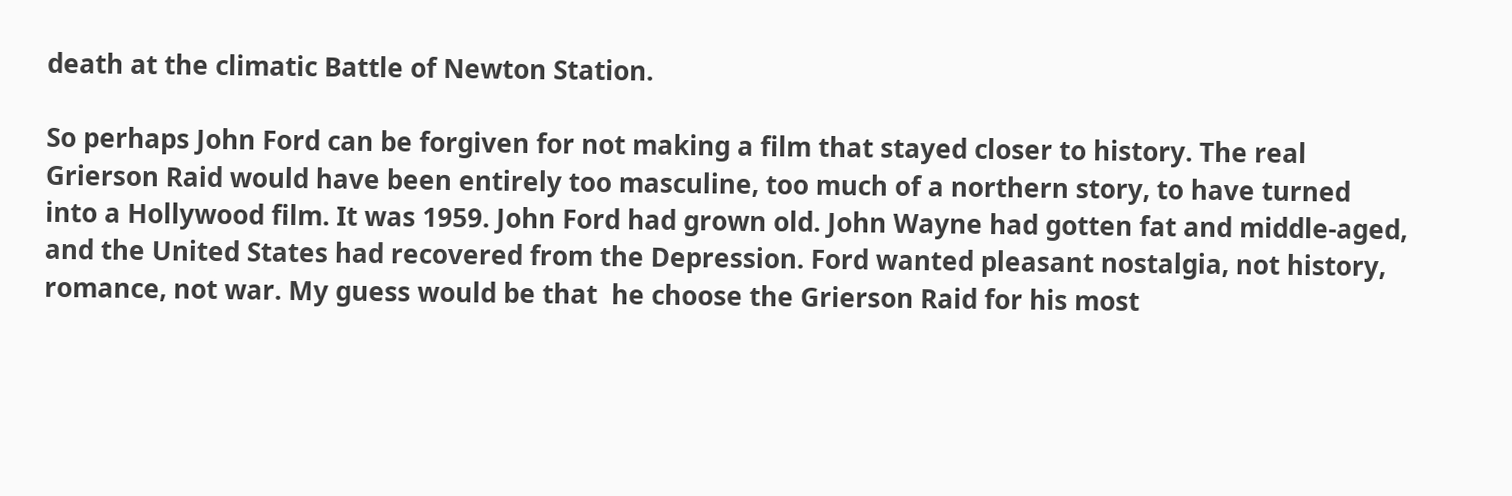death at the climatic Battle of Newton Station.

So perhaps John Ford can be forgiven for not making a film that stayed closer to history. The real Grierson Raid would have been entirely too masculine, too much of a northern story, to have turned into a Hollywood film. It was 1959. John Ford had grown old. John Wayne had gotten fat and middle-aged, and the United States had recovered from the Depression. Ford wanted pleasant nostalgia, not history, romance, not war. My guess would be that  he choose the Grierson Raid for his most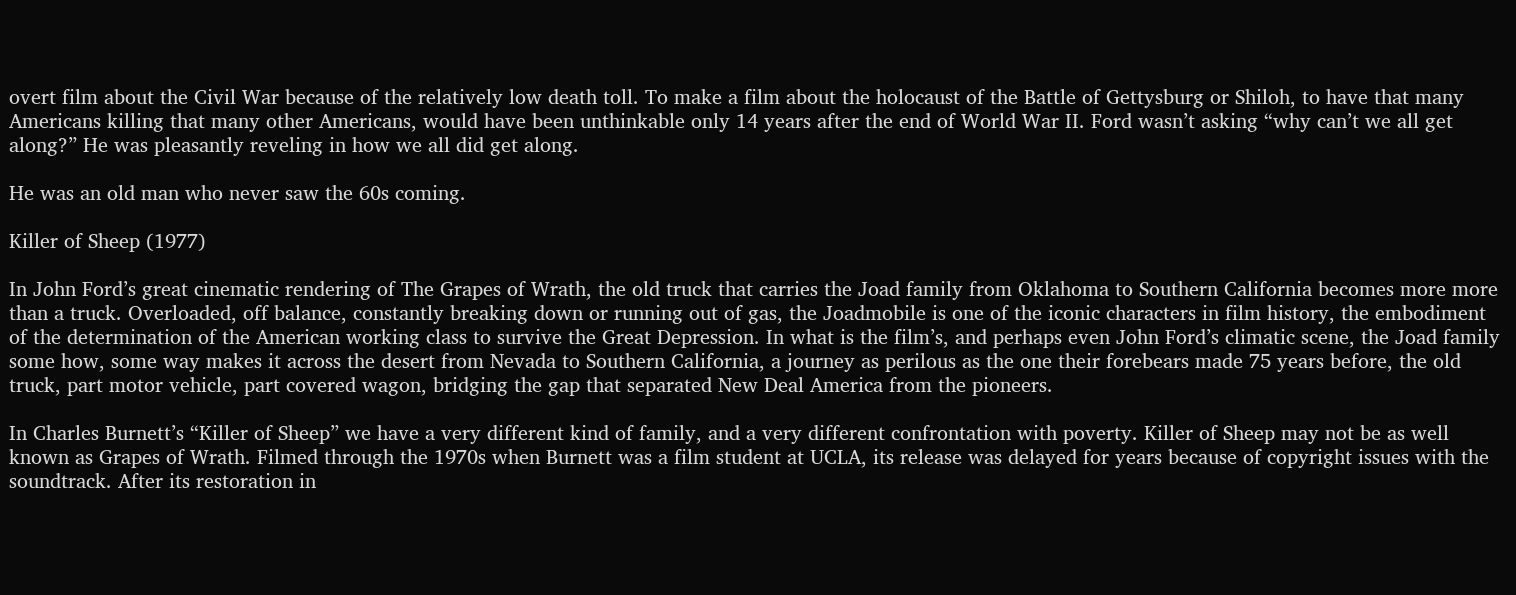overt film about the Civil War because of the relatively low death toll. To make a film about the holocaust of the Battle of Gettysburg or Shiloh, to have that many Americans killing that many other Americans, would have been unthinkable only 14 years after the end of World War II. Ford wasn’t asking “why can’t we all get along?” He was pleasantly reveling in how we all did get along.

He was an old man who never saw the 60s coming.

Killer of Sheep (1977)

In John Ford’s great cinematic rendering of The Grapes of Wrath, the old truck that carries the Joad family from Oklahoma to Southern California becomes more more than a truck. Overloaded, off balance, constantly breaking down or running out of gas, the Joadmobile is one of the iconic characters in film history, the embodiment of the determination of the American working class to survive the Great Depression. In what is the film’s, and perhaps even John Ford’s climatic scene, the Joad family some how, some way makes it across the desert from Nevada to Southern California, a journey as perilous as the one their forebears made 75 years before, the old truck, part motor vehicle, part covered wagon, bridging the gap that separated New Deal America from the pioneers.

In Charles Burnett’s “Killer of Sheep” we have a very different kind of family, and a very different confrontation with poverty. Killer of Sheep may not be as well known as Grapes of Wrath. Filmed through the 1970s when Burnett was a film student at UCLA, its release was delayed for years because of copyright issues with the soundtrack. After its restoration in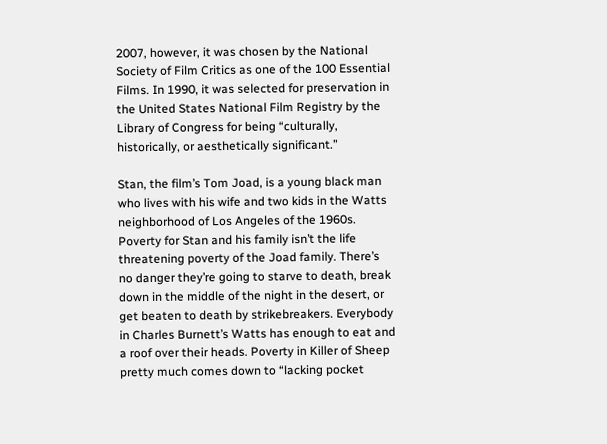2007, however, it was chosen by the National Society of Film Critics as one of the 100 Essential Films. In 1990, it was selected for preservation in the United States National Film Registry by the Library of Congress for being “culturally, historically, or aesthetically significant.”

Stan, the film’s Tom Joad, is a young black man who lives with his wife and two kids in the Watts neighborhood of Los Angeles of the 1960s. Poverty for Stan and his family isn’t the life threatening poverty of the Joad family. There’s no danger they’re going to starve to death, break down in the middle of the night in the desert, or get beaten to death by strikebreakers. Everybody in Charles Burnett’s Watts has enough to eat and a roof over their heads. Poverty in Killer of Sheep pretty much comes down to “lacking pocket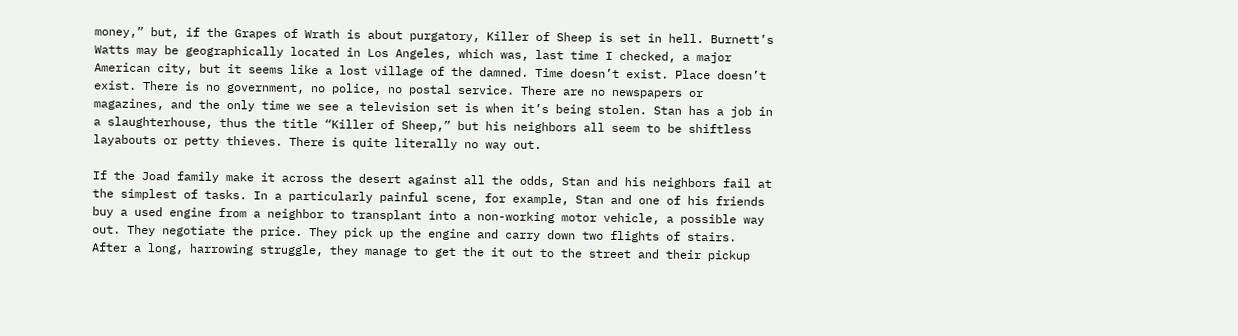money,” but, if the Grapes of Wrath is about purgatory, Killer of Sheep is set in hell. Burnett’s Watts may be geographically located in Los Angeles, which was, last time I checked, a major American city, but it seems like a lost village of the damned. Time doesn’t exist. Place doesn’t exist. There is no government, no police, no postal service. There are no newspapers or magazines, and the only time we see a television set is when it’s being stolen. Stan has a job in a slaughterhouse, thus the title “Killer of Sheep,” but his neighbors all seem to be shiftless layabouts or petty thieves. There is quite literally no way out.

If the Joad family make it across the desert against all the odds, Stan and his neighbors fail at the simplest of tasks. In a particularly painful scene, for example, Stan and one of his friends buy a used engine from a neighbor to transplant into a non-working motor vehicle, a possible way out. They negotiate the price. They pick up the engine and carry down two flights of stairs.  After a long, harrowing struggle, they manage to get the it out to the street and their pickup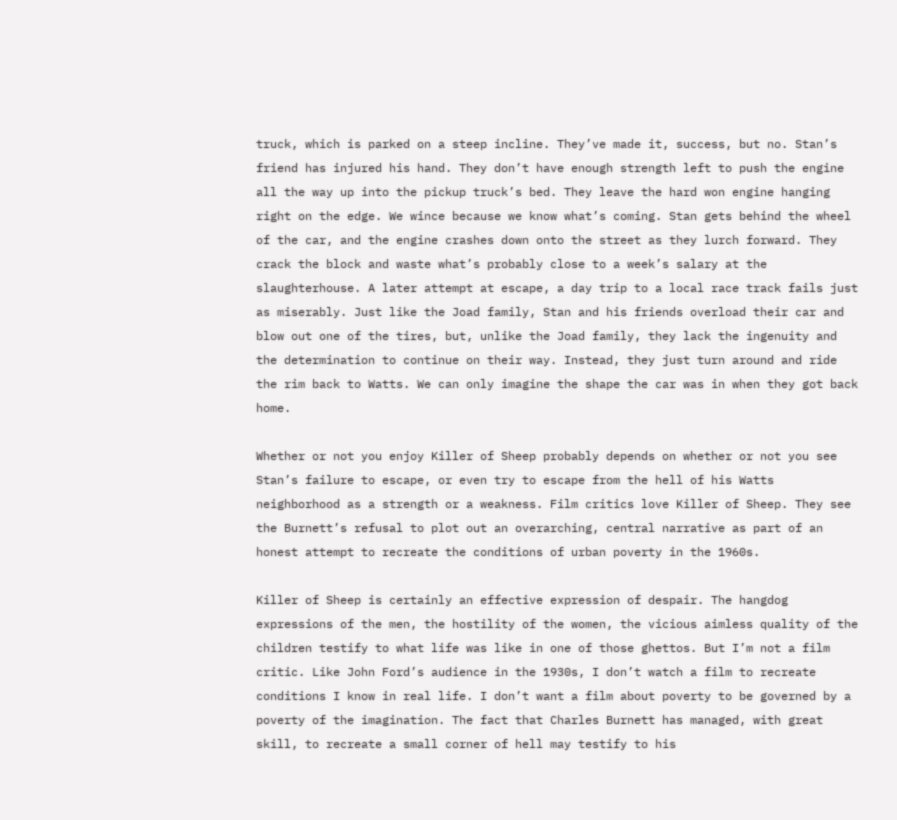truck, which is parked on a steep incline. They’ve made it, success, but no. Stan’s friend has injured his hand. They don’t have enough strength left to push the engine all the way up into the pickup truck’s bed. They leave the hard won engine hanging right on the edge. We wince because we know what’s coming. Stan gets behind the wheel of the car, and the engine crashes down onto the street as they lurch forward. They crack the block and waste what’s probably close to a week’s salary at the slaughterhouse. A later attempt at escape, a day trip to a local race track fails just as miserably. Just like the Joad family, Stan and his friends overload their car and blow out one of the tires, but, unlike the Joad family, they lack the ingenuity and the determination to continue on their way. Instead, they just turn around and ride the rim back to Watts. We can only imagine the shape the car was in when they got back home.

Whether or not you enjoy Killer of Sheep probably depends on whether or not you see Stan’s failure to escape, or even try to escape from the hell of his Watts neighborhood as a strength or a weakness. Film critics love Killer of Sheep. They see the Burnett’s refusal to plot out an overarching, central narrative as part of an honest attempt to recreate the conditions of urban poverty in the 1960s.

Killer of Sheep is certainly an effective expression of despair. The hangdog expressions of the men, the hostility of the women, the vicious aimless quality of the children testify to what life was like in one of those ghettos. But I’m not a film critic. Like John Ford’s audience in the 1930s, I don’t watch a film to recreate conditions I know in real life. I don’t want a film about poverty to be governed by a poverty of the imagination. The fact that Charles Burnett has managed, with great skill, to recreate a small corner of hell may testify to his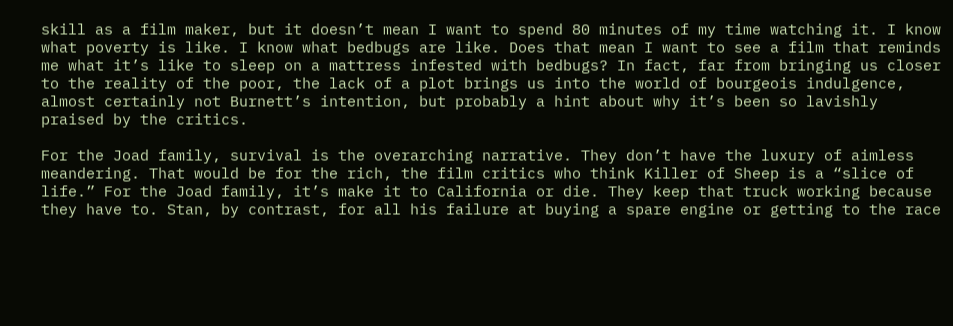skill as a film maker, but it doesn’t mean I want to spend 80 minutes of my time watching it. I know what poverty is like. I know what bedbugs are like. Does that mean I want to see a film that reminds me what it’s like to sleep on a mattress infested with bedbugs? In fact, far from bringing us closer to the reality of the poor, the lack of a plot brings us into the world of bourgeois indulgence, almost certainly not Burnett’s intention, but probably a hint about why it’s been so lavishly praised by the critics.

For the Joad family, survival is the overarching narrative. They don’t have the luxury of aimless meandering. That would be for the rich, the film critics who think Killer of Sheep is a “slice of life.” For the Joad family, it’s make it to California or die. They keep that truck working because they have to. Stan, by contrast, for all his failure at buying a spare engine or getting to the race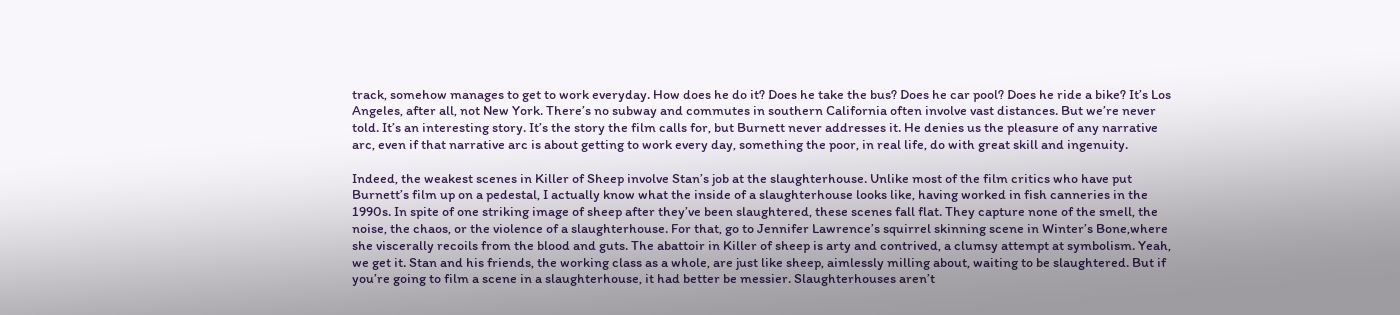track, somehow manages to get to work everyday. How does he do it? Does he take the bus? Does he car pool? Does he ride a bike? It’s Los Angeles, after all, not New York. There’s no subway and commutes in southern California often involve vast distances. But we’re never told. It’s an interesting story. It’s the story the film calls for, but Burnett never addresses it. He denies us the pleasure of any narrative arc, even if that narrative arc is about getting to work every day, something the poor, in real life, do with great skill and ingenuity.

Indeed, the weakest scenes in Killer of Sheep involve Stan’s job at the slaughterhouse. Unlike most of the film critics who have put Burnett’s film up on a pedestal, I actually know what the inside of a slaughterhouse looks like, having worked in fish canneries in the 1990s. In spite of one striking image of sheep after they’ve been slaughtered, these scenes fall flat. They capture none of the smell, the noise, the chaos, or the violence of a slaughterhouse. For that, go to Jennifer Lawrence’s squirrel skinning scene in Winter’s Bone,where she viscerally recoils from the blood and guts. The abattoir in Killer of sheep is arty and contrived, a clumsy attempt at symbolism. Yeah, we get it. Stan and his friends, the working class as a whole, are just like sheep, aimlessly milling about, waiting to be slaughtered. But if you’re going to film a scene in a slaughterhouse, it had better be messier. Slaughterhouses aren’t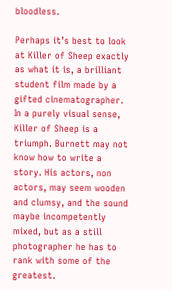bloodless.

Perhaps it’s best to look at Killer of Sheep exactly as what it is, a brilliant student film made by a gifted cinematographer.  In a purely visual sense, Killer of Sheep is a triumph. Burnett may not know how to write a story. His actors, non actors, may seem wooden and clumsy, and the sound maybe incompetently mixed, but as a still photographer he has to rank with some of the greatest.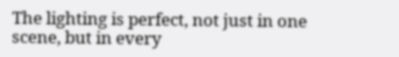The lighting is perfect, not just in one scene, but in every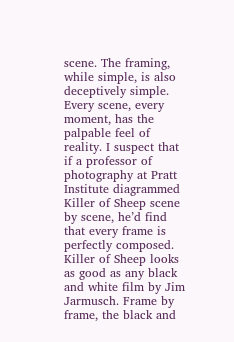scene. The framing, while simple, is also deceptively simple. Every scene, every moment, has the palpable feel of reality. I suspect that if a professor of photography at Pratt Institute diagrammed Killer of Sheep scene by scene, he’d find that every frame is perfectly composed. Killer of Sheep looks as good as any black and white film by Jim Jarmusch. Frame by frame, the black and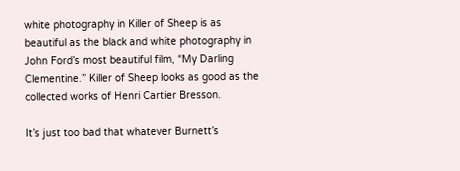white photography in Killer of Sheep is as beautiful as the black and white photography in John Ford’s most beautiful film, “My Darling Clementine.” Killer of Sheep looks as good as the collected works of Henri Cartier Bresson.

It’s just too bad that whatever Burnett’s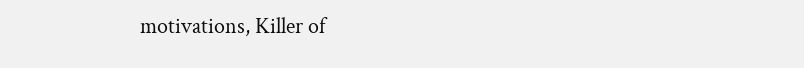motivations, Killer of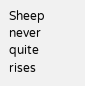Sheep never quite rises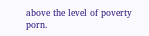above the level of poverty porn.